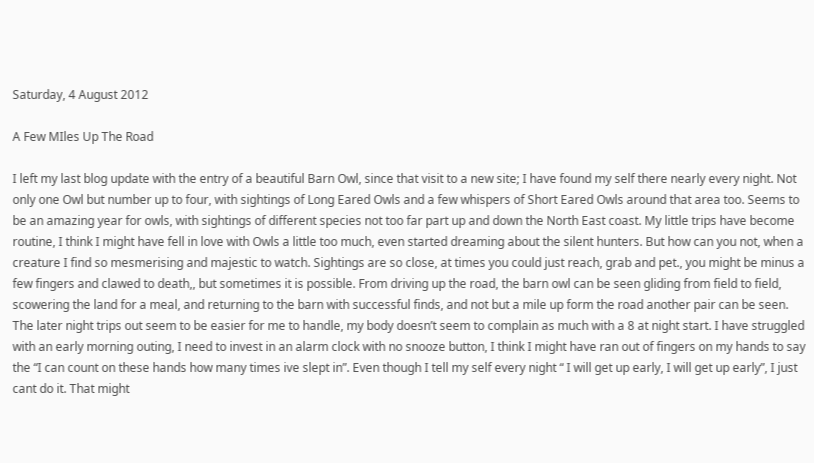Saturday, 4 August 2012

A Few MIles Up The Road

I left my last blog update with the entry of a beautiful Barn Owl, since that visit to a new site; I have found my self there nearly every night. Not only one Owl but number up to four, with sightings of Long Eared Owls and a few whispers of Short Eared Owls around that area too. Seems to be an amazing year for owls, with sightings of different species not too far part up and down the North East coast. My little trips have become routine, I think I might have fell in love with Owls a little too much, even started dreaming about the silent hunters. But how can you not, when a creature I find so mesmerising and majestic to watch. Sightings are so close, at times you could just reach, grab and pet., you might be minus a few fingers and clawed to death,, but sometimes it is possible. From driving up the road, the barn owl can be seen gliding from field to field, scowering the land for a meal, and returning to the barn with successful finds, and not but a mile up form the road another pair can be seen. The later night trips out seem to be easier for me to handle, my body doesn’t seem to complain as much with a 8 at night start. I have struggled with an early morning outing, I need to invest in an alarm clock with no snooze button, I think I might have ran out of fingers on my hands to say the “I can count on these hands how many times ive slept in”. Even though I tell my self every night “ I will get up early, I will get up early”, I just cant do it. That might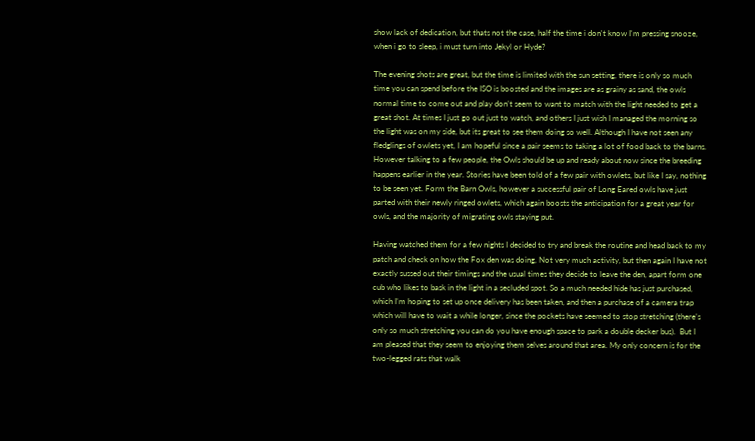show lack of dedication, but thats not the case, half the time i don't know I'm pressing snooze, when i go to sleep, i must turn into Jekyl or Hyde?

The evening shots are great, but the time is limited with the sun setting, there is only so much time you can spend before the ISO is boosted and the images are as grainy as sand, the owls normal time to come out and play don’t seem to want to match with the light needed to get a great shot. At times I just go out just to watch, and others I just wish I managed the morning so the light was on my side, but its great to see them doing so well. Although I have not seen any fledglings of owlets yet, I am hopeful since a pair seems to taking a lot of food back to the barns. However talking to a few people, the Owls should be up and ready about now since the breeding happens earlier in the year. Stories have been told of a few pair with owlets, but like I say, nothing to be seen yet. Form the Barn Owls, however a successful pair of Long Eared owls have just parted with their newly ringed owlets, which again boosts the anticipation for a great year for owls, and the majority of migrating owls staying put.

Having watched them for a few nights I decided to try and break the routine and head back to my patch and check on how the Fox den was doing, Not very much activity, but then again I have not exactly sussed out their timings and the usual times they decide to leave the den, apart form one cub who likes to bask in the light in a secluded spot. So a much needed hide has just purchased, which I’m hoping to set up once delivery has been taken, and then a purchase of a camera trap which will have to wait a while longer, since the pockets have seemed to stop stretching (there’s only so much stretching you can do you have enough space to park a double decker bus).  But I am pleased that they seem to enjoying them selves around that area. My only concern is for the two-legged rats that walk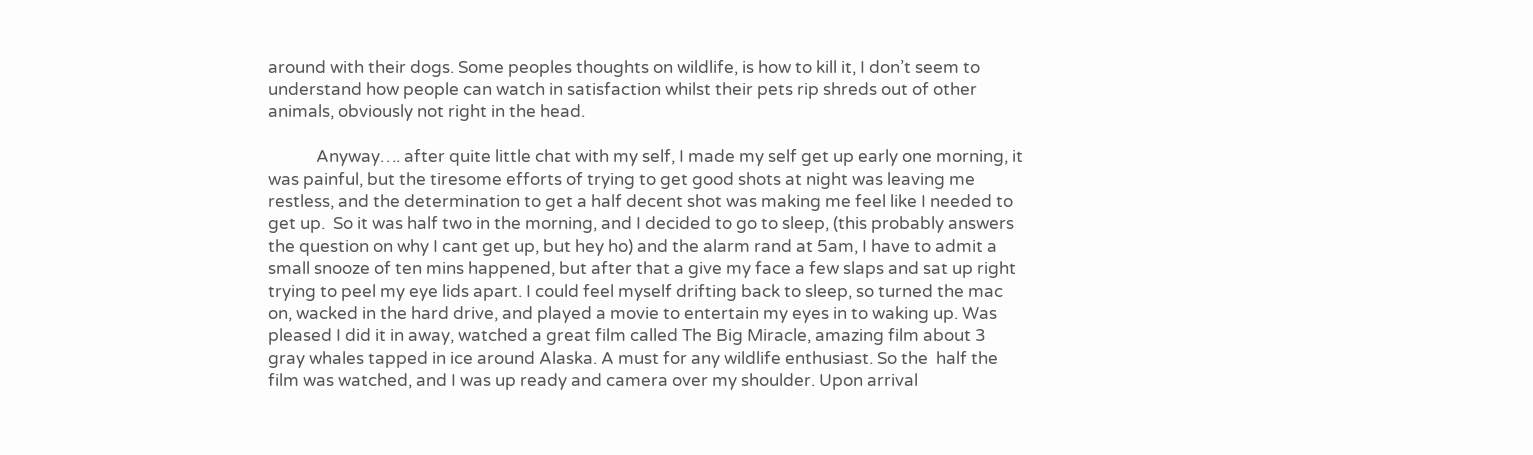around with their dogs. Some peoples thoughts on wildlife, is how to kill it, I don’t seem to understand how people can watch in satisfaction whilst their pets rip shreds out of other animals, obviously not right in the head.

            Anyway…. after quite little chat with my self, I made my self get up early one morning, it was painful, but the tiresome efforts of trying to get good shots at night was leaving me restless, and the determination to get a half decent shot was making me feel like I needed to get up.  So it was half two in the morning, and I decided to go to sleep, (this probably answers the question on why I cant get up, but hey ho) and the alarm rand at 5am, I have to admit a small snooze of ten mins happened, but after that a give my face a few slaps and sat up right trying to peel my eye lids apart. I could feel myself drifting back to sleep, so turned the mac on, wacked in the hard drive, and played a movie to entertain my eyes in to waking up. Was pleased I did it in away, watched a great film called The Big Miracle, amazing film about 3 gray whales tapped in ice around Alaska. A must for any wildlife enthusiast. So the  half the film was watched, and I was up ready and camera over my shoulder. Upon arrival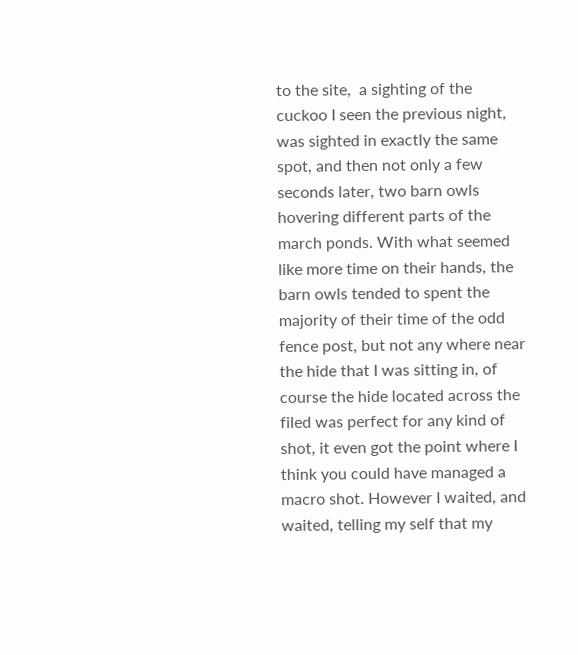to the site,  a sighting of the cuckoo I seen the previous night,  was sighted in exactly the same spot, and then not only a few seconds later, two barn owls hovering different parts of the march ponds. With what seemed like more time on their hands, the barn owls tended to spent the majority of their time of the odd fence post, but not any where near the hide that I was sitting in, of course the hide located across the filed was perfect for any kind of shot, it even got the point where I think you could have managed a macro shot. However I waited, and waited, telling my self that my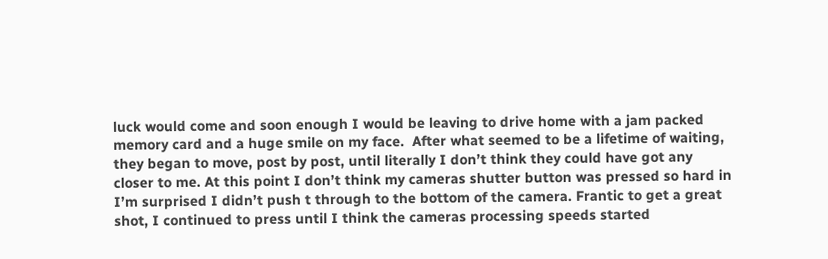luck would come and soon enough I would be leaving to drive home with a jam packed memory card and a huge smile on my face.  After what seemed to be a lifetime of waiting, they began to move, post by post, until literally I don’t think they could have got any closer to me. At this point I don’t think my cameras shutter button was pressed so hard in I’m surprised I didn’t push t through to the bottom of the camera. Frantic to get a great shot, I continued to press until I think the cameras processing speeds started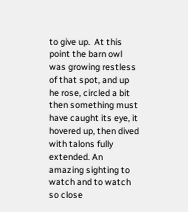to give up.  At this point the barn owl was growing restless of that spot, and up he rose, circled a bit then something must have caught its eye, it hovered up, then dived with talons fully extended. An amazing sighting to watch and to watch so close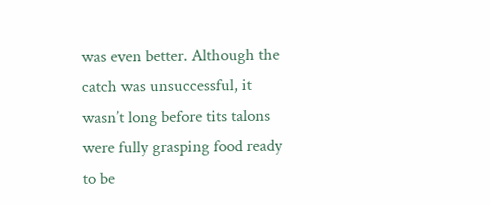was even better. Although the catch was unsuccessful, it wasn’t long before tits talons were fully grasping food ready to be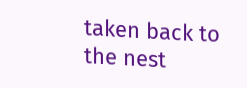taken back to the nest